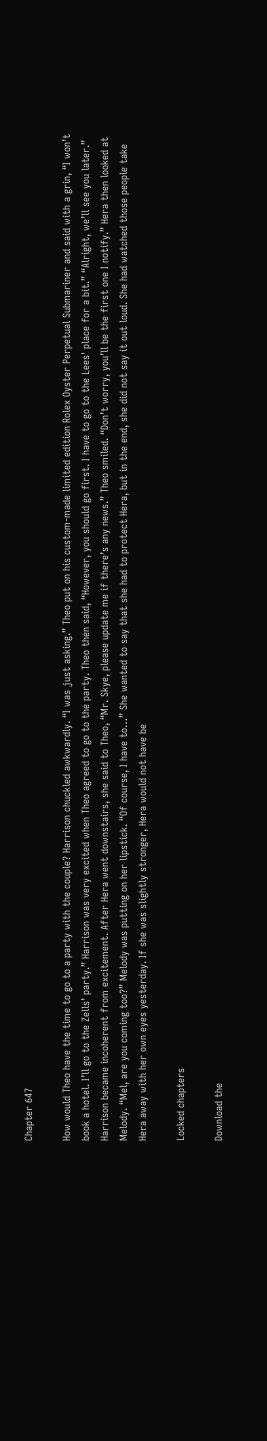Chapter 647

How would Theo have the time to go to a party with the couple? Harrison chuckled awkwardly. “I was just asking.” Theo put on his custom-made limited edition Rolex Oyster Perpetual Submariner and said with a grin, “I won’t book a hotel. I’ll go to the Zells’ party.” Harrison was very excited when Theo agreed to go to the party. Theo then said, “However, you should go first. I have to go to the Lees' place for a bit.” “Alright, we’ll see you later.” Harrison became incoherent from excitement. After Hera went downstairs, she said to Theo, “Mr. Skye, please update me if there’s any news.” Theo smiled. “Don’t worry, you’ll be the first one I notify.” Hera then looked at Melody. “Mel, are you coming too?” Melody was putting on her lipstick. “Of course, I have to…” She wanted to say that she had to protect Hera, but in the end, she did not say it out loud. She had watched those people take Hera away with her own eyes yesterday. If she was slightly stronger, Hera would not have be

Locked chapters

Download the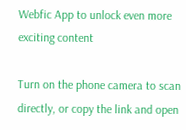Webfic App to unlock even more exciting content

Turn on the phone camera to scan directly, or copy the link and open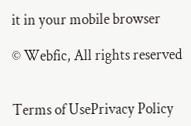it in your mobile browser

© Webfic, All rights reserved


Terms of UsePrivacy Policy